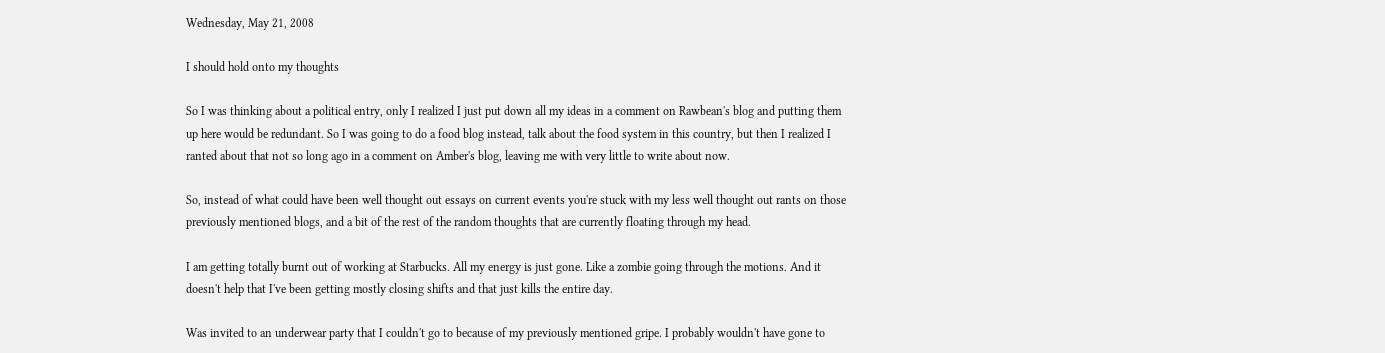Wednesday, May 21, 2008

I should hold onto my thoughts

So I was thinking about a political entry, only I realized I just put down all my ideas in a comment on Rawbean's blog and putting them up here would be redundant. So I was going to do a food blog instead, talk about the food system in this country, but then I realized I ranted about that not so long ago in a comment on Amber's blog, leaving me with very little to write about now.

So, instead of what could have been well thought out essays on current events you're stuck with my less well thought out rants on those previously mentioned blogs, and a bit of the rest of the random thoughts that are currently floating through my head.

I am getting totally burnt out of working at Starbucks. All my energy is just gone. Like a zombie going through the motions. And it doesn't help that I've been getting mostly closing shifts and that just kills the entire day.

Was invited to an underwear party that I couldn't go to because of my previously mentioned gripe. I probably wouldn't have gone to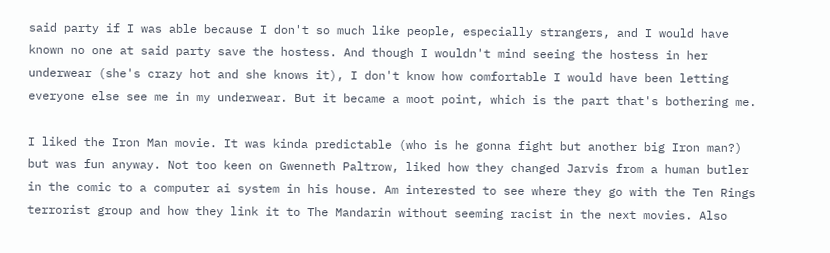said party if I was able because I don't so much like people, especially strangers, and I would have known no one at said party save the hostess. And though I wouldn't mind seeing the hostess in her underwear (she's crazy hot and she knows it), I don't know how comfortable I would have been letting everyone else see me in my underwear. But it became a moot point, which is the part that's bothering me.

I liked the Iron Man movie. It was kinda predictable (who is he gonna fight but another big Iron man?) but was fun anyway. Not too keen on Gwenneth Paltrow, liked how they changed Jarvis from a human butler in the comic to a computer ai system in his house. Am interested to see where they go with the Ten Rings terrorist group and how they link it to The Mandarin without seeming racist in the next movies. Also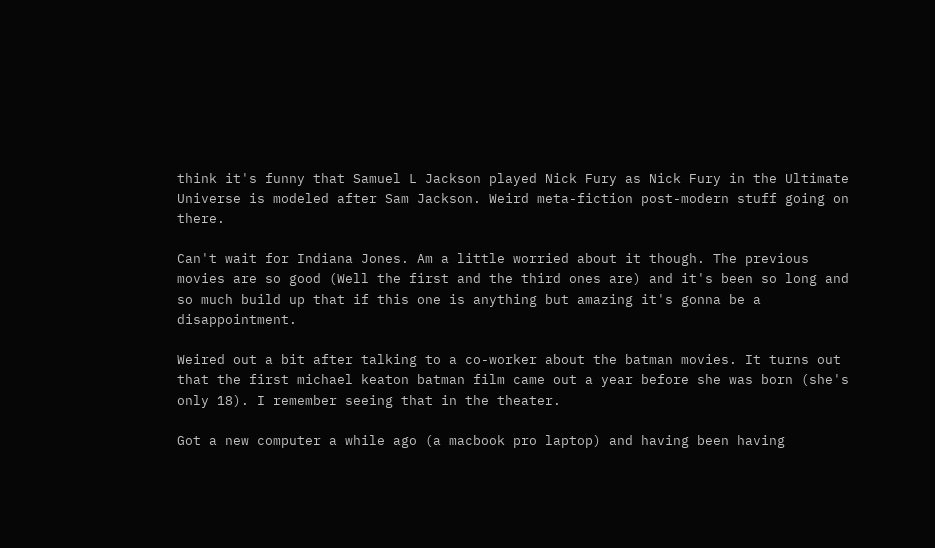think it's funny that Samuel L Jackson played Nick Fury as Nick Fury in the Ultimate Universe is modeled after Sam Jackson. Weird meta-fiction post-modern stuff going on there.

Can't wait for Indiana Jones. Am a little worried about it though. The previous movies are so good (Well the first and the third ones are) and it's been so long and so much build up that if this one is anything but amazing it's gonna be a disappointment.

Weired out a bit after talking to a co-worker about the batman movies. It turns out that the first michael keaton batman film came out a year before she was born (she's only 18). I remember seeing that in the theater.

Got a new computer a while ago (a macbook pro laptop) and having been having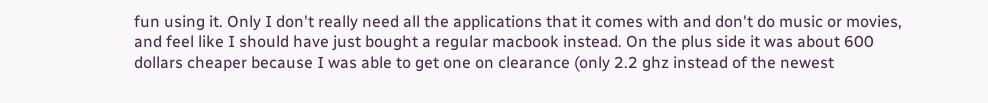fun using it. Only I don't really need all the applications that it comes with and don't do music or movies, and feel like I should have just bought a regular macbook instead. On the plus side it was about 600 dollars cheaper because I was able to get one on clearance (only 2.2 ghz instead of the newest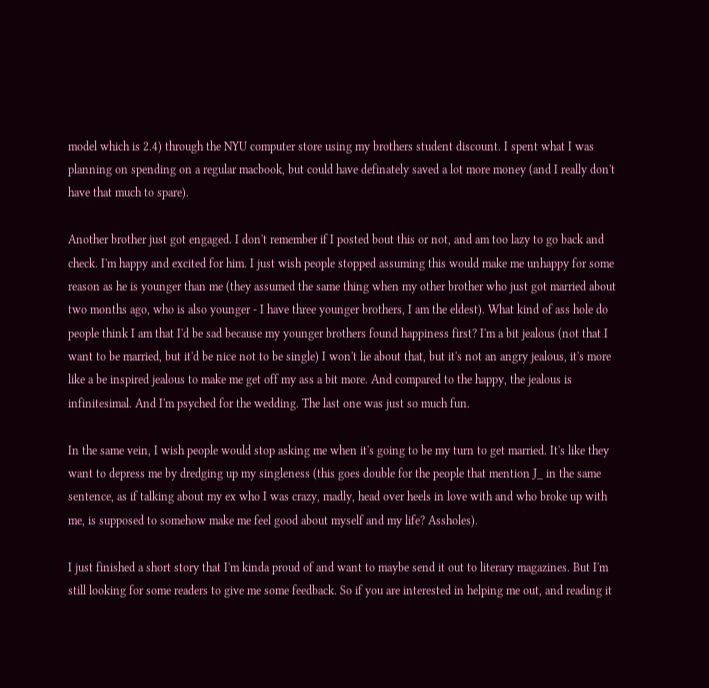model which is 2.4) through the NYU computer store using my brothers student discount. I spent what I was planning on spending on a regular macbook, but could have definately saved a lot more money (and I really don't have that much to spare).

Another brother just got engaged. I don't remember if I posted bout this or not, and am too lazy to go back and check. I'm happy and excited for him. I just wish people stopped assuming this would make me unhappy for some reason as he is younger than me (they assumed the same thing when my other brother who just got married about two months ago, who is also younger - I have three younger brothers, I am the eldest). What kind of ass hole do people think I am that I'd be sad because my younger brothers found happiness first? I'm a bit jealous (not that I want to be married, but it'd be nice not to be single) I won't lie about that, but it's not an angry jealous, it's more like a be inspired jealous to make me get off my ass a bit more. And compared to the happy, the jealous is infinitesimal. And I'm psyched for the wedding. The last one was just so much fun.

In the same vein, I wish people would stop asking me when it's going to be my turn to get married. It's like they want to depress me by dredging up my singleness (this goes double for the people that mention J_ in the same sentence, as if talking about my ex who I was crazy, madly, head over heels in love with and who broke up with me, is supposed to somehow make me feel good about myself and my life? Assholes).

I just finished a short story that I'm kinda proud of and want to maybe send it out to literary magazines. But I'm still looking for some readers to give me some feedback. So if you are interested in helping me out, and reading it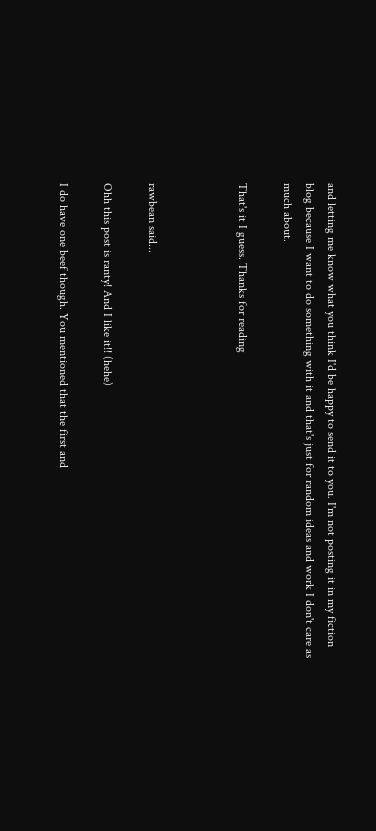and letting me know what you think I'd be happy to send it to you. I'm not posting it in my fiction blog because I want to do something with it and that's just for random ideas and work I don't care as much about.

That's it I guess. Thanks for reading



rawbean said...

Ohh this post is ranty! And I like it!! (hehe)

I do have one beef though. You mentioned that the first and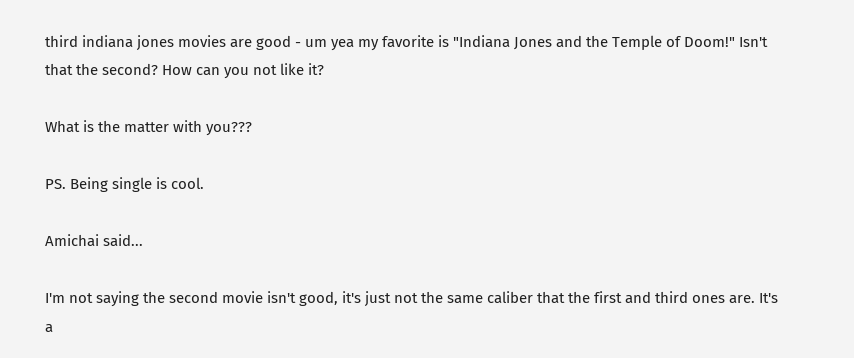third indiana jones movies are good - um yea my favorite is "Indiana Jones and the Temple of Doom!" Isn't that the second? How can you not like it?

What is the matter with you???

PS. Being single is cool.

Amichai said...

I'm not saying the second movie isn't good, it's just not the same caliber that the first and third ones are. It's a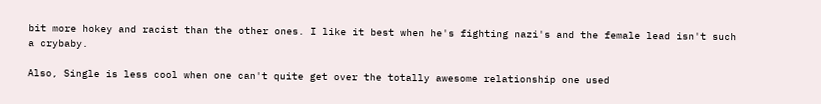bit more hokey and racist than the other ones. I like it best when he's fighting nazi's and the female lead isn't such a crybaby.

Also, Single is less cool when one can't quite get over the totally awesome relationship one used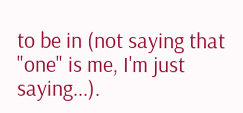to be in (not saying that "one" is me, I'm just saying...).